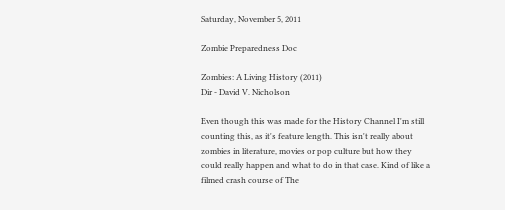Saturday, November 5, 2011

Zombie Preparedness Doc

Zombies: A Living History (2011)
Dir - David V. Nicholson

Even though this was made for the History Channel I'm still counting this, as it's feature length. This isn't really about zombies in literature, movies or pop culture but how they could really happen and what to do in that case. Kind of like a filmed crash course of The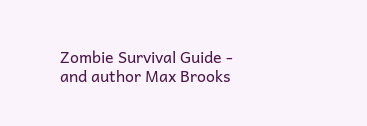Zombie Survival Guide - and author Max Brooks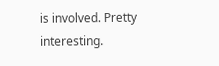is involved. Pretty interesting.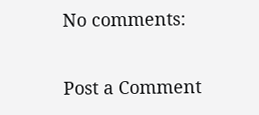No comments:

Post a Comment